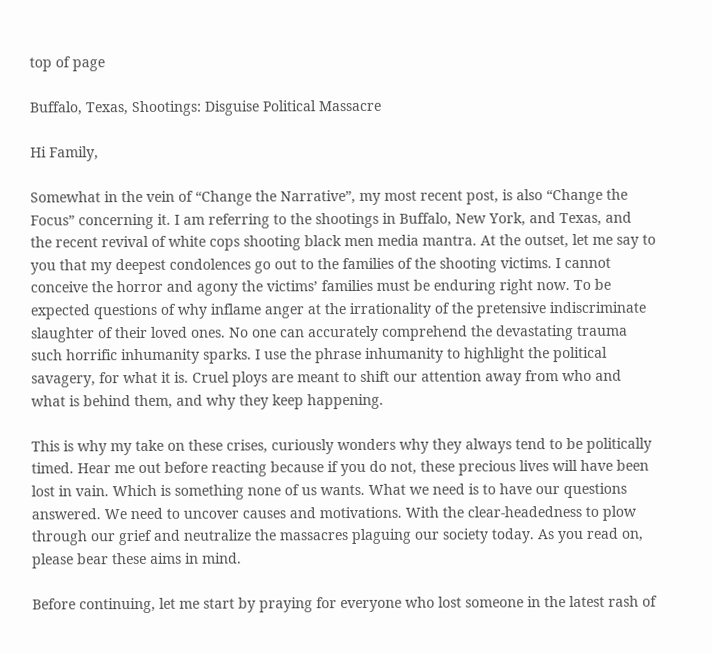top of page

Buffalo, Texas, Shootings: Disguise Political Massacre

Hi Family,

Somewhat in the vein of “Change the Narrative”, my most recent post, is also “Change the Focus” concerning it. I am referring to the shootings in Buffalo, New York, and Texas, and the recent revival of white cops shooting black men media mantra. At the outset, let me say to you that my deepest condolences go out to the families of the shooting victims. I cannot conceive the horror and agony the victims’ families must be enduring right now. To be expected questions of why inflame anger at the irrationality of the pretensive indiscriminate slaughter of their loved ones. No one can accurately comprehend the devastating trauma such horrific inhumanity sparks. I use the phrase inhumanity to highlight the political savagery, for what it is. Cruel ploys are meant to shift our attention away from who and what is behind them, and why they keep happening.

This is why my take on these crises, curiously wonders why they always tend to be politically timed. Hear me out before reacting because if you do not, these precious lives will have been lost in vain. Which is something none of us wants. What we need is to have our questions answered. We need to uncover causes and motivations. With the clear-headedness to plow through our grief and neutralize the massacres plaguing our society today. As you read on, please bear these aims in mind.

Before continuing, let me start by praying for everyone who lost someone in the latest rash of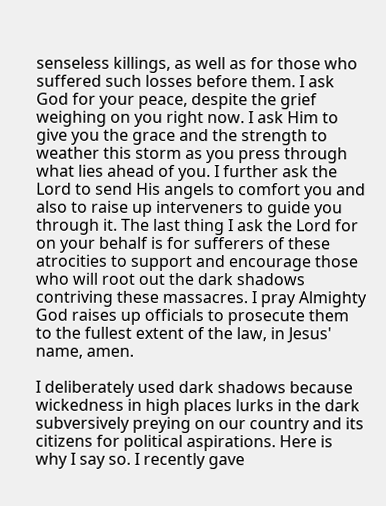senseless killings, as well as for those who suffered such losses before them. I ask God for your peace, despite the grief weighing on you right now. I ask Him to give you the grace and the strength to weather this storm as you press through what lies ahead of you. I further ask the Lord to send His angels to comfort you and also to raise up interveners to guide you through it. The last thing I ask the Lord for on your behalf is for sufferers of these atrocities to support and encourage those who will root out the dark shadows contriving these massacres. I pray Almighty God raises up officials to prosecute them to the fullest extent of the law, in Jesus' name, amen.

I deliberately used dark shadows because wickedness in high places lurks in the dark subversively preying on our country and its citizens for political aspirations. Here is why I say so. I recently gave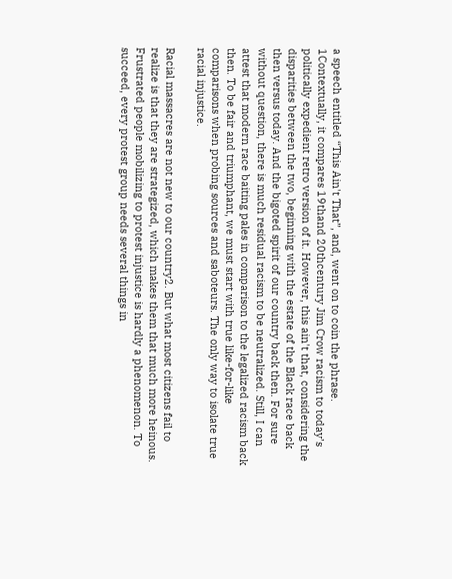a speech entitled “This Ain't That”, and, went on to coin the phrase. 1Contextually, it compares 19thand 20thcentury Jim Crow racism to today’s politically expedient retro version of it. However, this ain't that, considering the disparities between the two, beginning with the estate of the Black race back then versus today. And the bigoted spirit of our country back then. For sure without question, there is much residual racism to be neutralized. Still, I can attest that modern race baiting pales in comparison to the legalized racism back then. To be fair and triumphant, we must start with true like-for-like comparisons when probing sources and saboteurs. The only way to isolate true racial injustice.

Racial massacres are not new to our country2. But what most citizens fail to realize is that they are strategized, which makes them that much more heinous. Frustrated people mobilizing to protest injustice is hardly a phenomenon. To succeed, every protest group needs several things in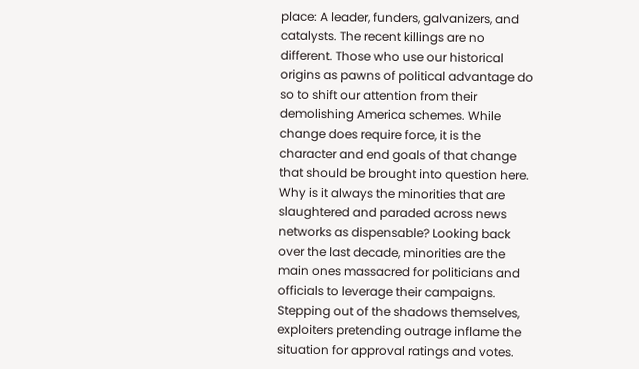place: A leader, funders, galvanizers, and catalysts. The recent killings are no different. Those who use our historical origins as pawns of political advantage do so to shift our attention from their demolishing America schemes. While change does require force, it is the character and end goals of that change that should be brought into question here. Why is it always the minorities that are slaughtered and paraded across news networks as dispensable? Looking back over the last decade, minorities are the main ones massacred for politicians and officials to leverage their campaigns. Stepping out of the shadows themselves, exploiters pretending outrage inflame the situation for approval ratings and votes.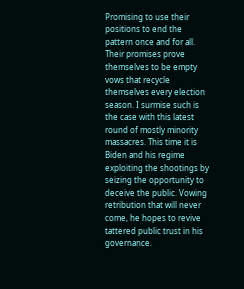Promising to use their positions to end the pattern once and for all. Their promises prove themselves to be empty vows that recycle themselves every election season. I surmise such is the case with this latest round of mostly minority massacres. This time it is Biden and his regime exploiting the shootings by seizing the opportunity to deceive the public. Vowing retribution that will never come, he hopes to revive tattered public trust in his governance.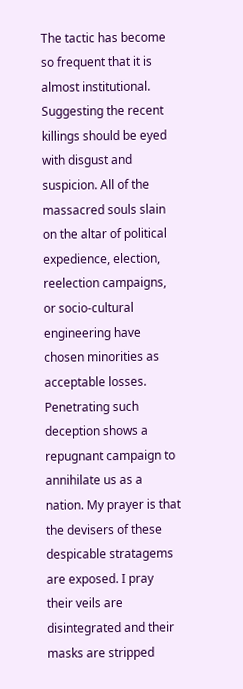The tactic has become so frequent that it is almost institutional. Suggesting the recent killings should be eyed with disgust and suspicion. All of the massacred souls slain on the altar of political expedience, election, reelection campaigns, or socio-cultural engineering have chosen minorities as acceptable losses. Penetrating such deception shows a repugnant campaign to annihilate us as a nation. My prayer is that the devisers of these despicable stratagems are exposed. I pray their veils are disintegrated and their masks are stripped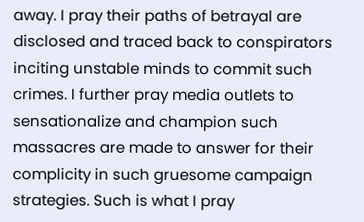away. I pray their paths of betrayal are disclosed and traced back to conspirators inciting unstable minds to commit such crimes. I further pray media outlets to sensationalize and champion such massacres are made to answer for their complicity in such gruesome campaign strategies. Such is what I pray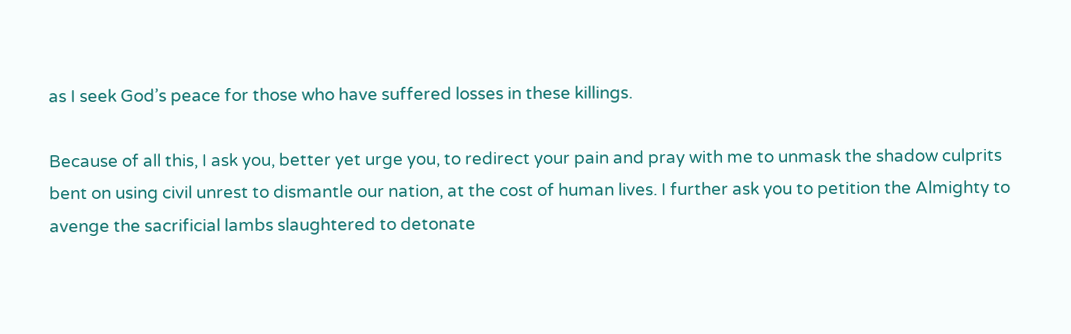as I seek God’s peace for those who have suffered losses in these killings.

Because of all this, I ask you, better yet urge you, to redirect your pain and pray with me to unmask the shadow culprits bent on using civil unrest to dismantle our nation, at the cost of human lives. I further ask you to petition the Almighty to avenge the sacrificial lambs slaughtered to detonate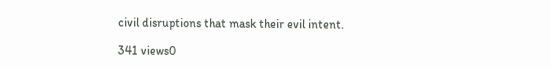civil disruptions that mask their evil intent.

341 views0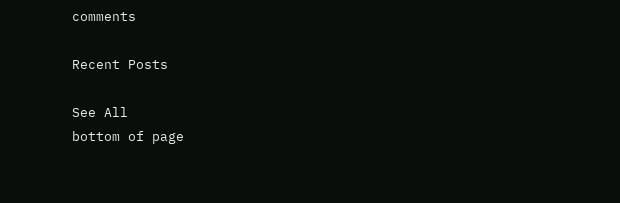comments

Recent Posts

See All
bottom of page